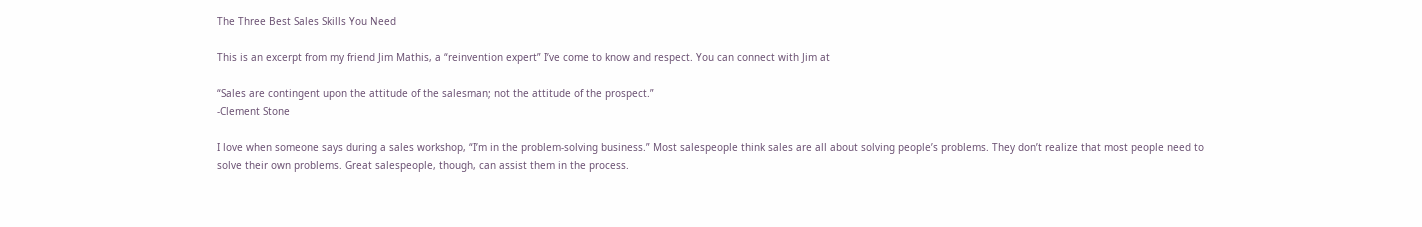The Three Best Sales Skills You Need

This is an excerpt from my friend Jim Mathis, a “reinvention expert” I’ve come to know and respect. You can connect with Jim at

“Sales are contingent upon the attitude of the salesman; not the attitude of the prospect.”
-Clement Stone

I love when someone says during a sales workshop, “I’m in the problem-solving business.” Most salespeople think sales are all about solving people’s problems. They don’t realize that most people need to solve their own problems. Great salespeople, though, can assist them in the process.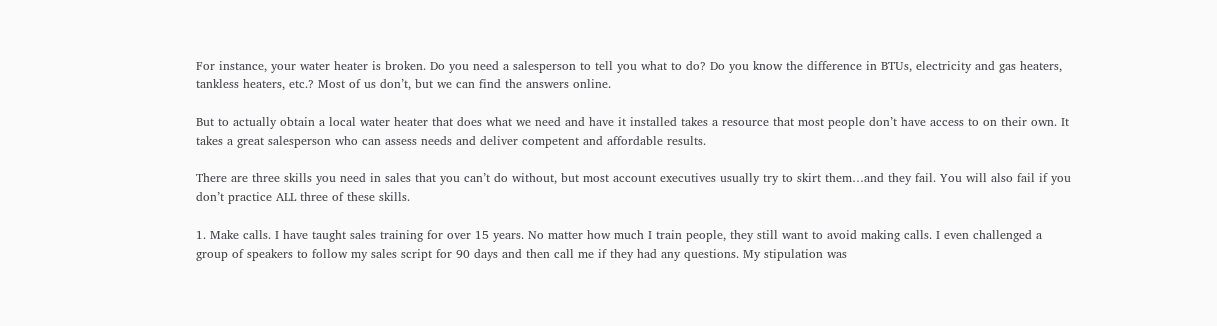For instance, your water heater is broken. Do you need a salesperson to tell you what to do? Do you know the difference in BTUs, electricity and gas heaters, tankless heaters, etc.? Most of us don’t, but we can find the answers online.

But to actually obtain a local water heater that does what we need and have it installed takes a resource that most people don’t have access to on their own. It takes a great salesperson who can assess needs and deliver competent and affordable results.

There are three skills you need in sales that you can’t do without, but most account executives usually try to skirt them…and they fail. You will also fail if you don’t practice ALL three of these skills.

1. Make calls. I have taught sales training for over 15 years. No matter how much I train people, they still want to avoid making calls. I even challenged a group of speakers to follow my sales script for 90 days and then call me if they had any questions. My stipulation was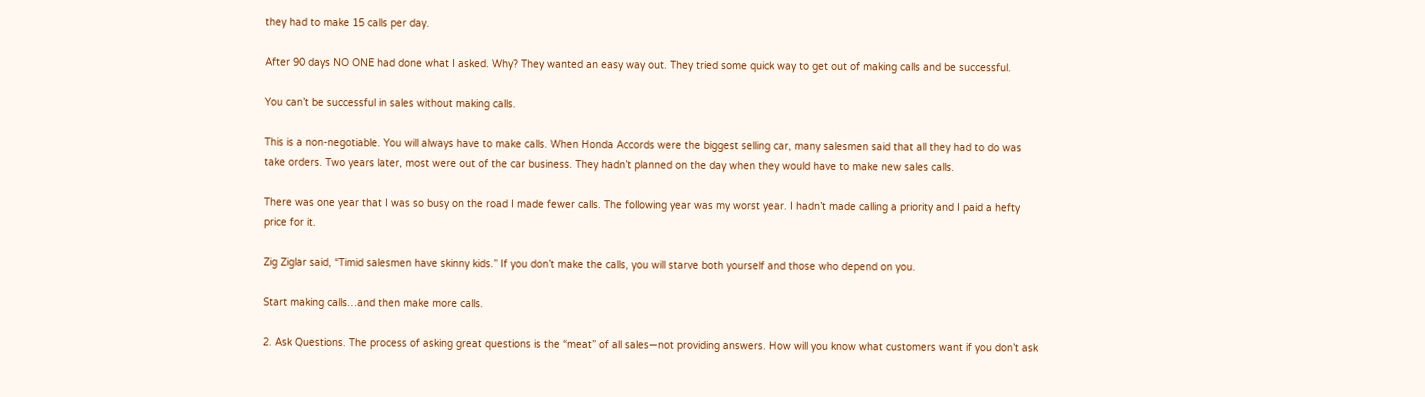they had to make 15 calls per day.

After 90 days NO ONE had done what I asked. Why? They wanted an easy way out. They tried some quick way to get out of making calls and be successful.

You can’t be successful in sales without making calls.

This is a non-negotiable. You will always have to make calls. When Honda Accords were the biggest selling car, many salesmen said that all they had to do was take orders. Two years later, most were out of the car business. They hadn’t planned on the day when they would have to make new sales calls.

There was one year that I was so busy on the road I made fewer calls. The following year was my worst year. I hadn’t made calling a priority and I paid a hefty price for it.

Zig Ziglar said, “Timid salesmen have skinny kids.” If you don’t make the calls, you will starve both yourself and those who depend on you.

Start making calls…and then make more calls.

2. Ask Questions. The process of asking great questions is the “meat” of all sales—not providing answers. How will you know what customers want if you don’t ask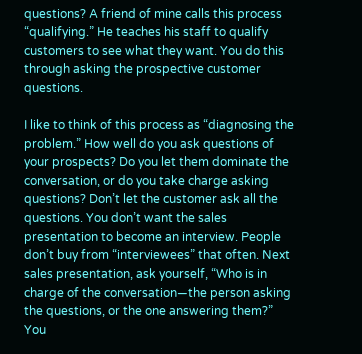questions? A friend of mine calls this process “qualifying.” He teaches his staff to qualify customers to see what they want. You do this through asking the prospective customer questions.

I like to think of this process as “diagnosing the problem.” How well do you ask questions of your prospects? Do you let them dominate the conversation, or do you take charge asking questions? Don’t let the customer ask all the questions. You don’t want the sales presentation to become an interview. People don’t buy from “interviewees” that often. Next sales presentation, ask yourself, “Who is in charge of the conversation—the person asking the questions, or the one answering them?” You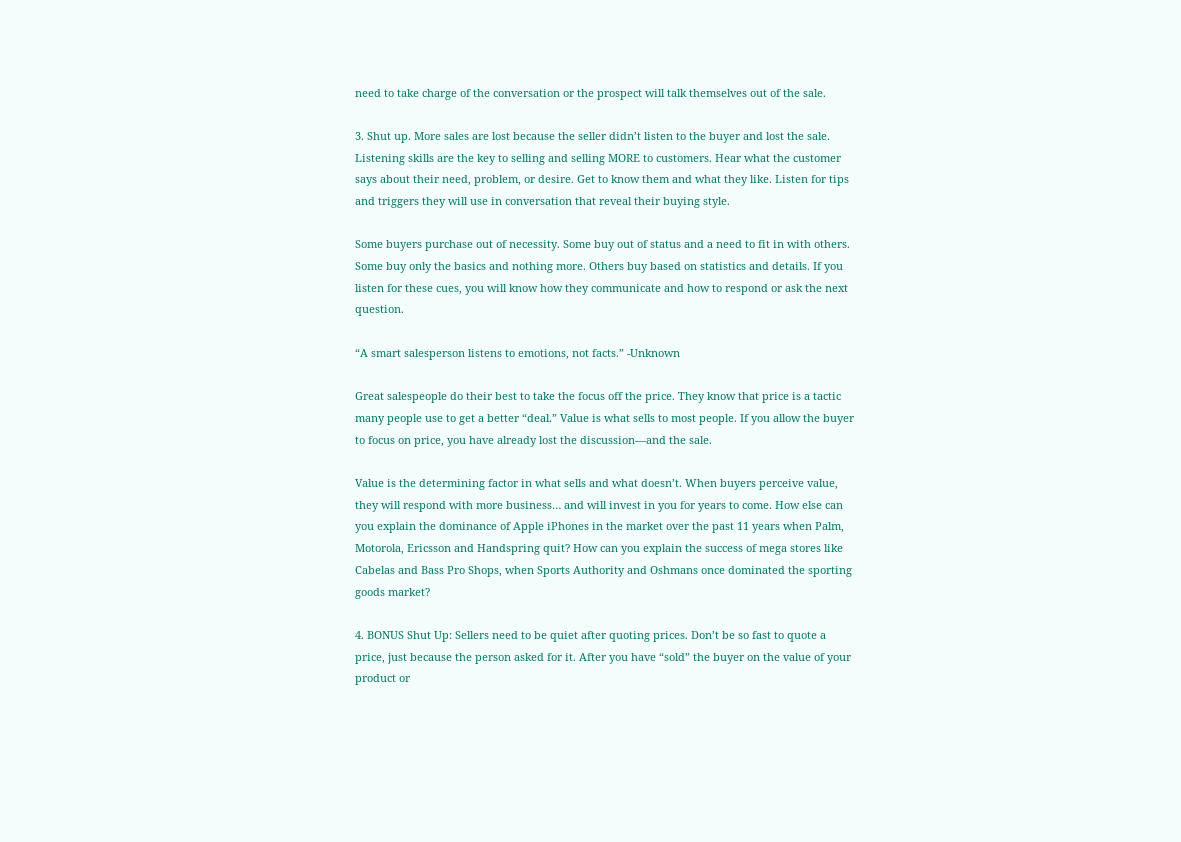need to take charge of the conversation or the prospect will talk themselves out of the sale.

3. Shut up. More sales are lost because the seller didn’t listen to the buyer and lost the sale. Listening skills are the key to selling and selling MORE to customers. Hear what the customer says about their need, problem, or desire. Get to know them and what they like. Listen for tips and triggers they will use in conversation that reveal their buying style.

Some buyers purchase out of necessity. Some buy out of status and a need to fit in with others. Some buy only the basics and nothing more. Others buy based on statistics and details. If you listen for these cues, you will know how they communicate and how to respond or ask the next question.

“A smart salesperson listens to emotions, not facts.” -Unknown

Great salespeople do their best to take the focus off the price. They know that price is a tactic many people use to get a better “deal.” Value is what sells to most people. If you allow the buyer to focus on price, you have already lost the discussion—and the sale.

Value is the determining factor in what sells and what doesn’t. When buyers perceive value, they will respond with more business… and will invest in you for years to come. How else can you explain the dominance of Apple iPhones in the market over the past 11 years when Palm, Motorola, Ericsson and Handspring quit? How can you explain the success of mega stores like Cabelas and Bass Pro Shops, when Sports Authority and Oshmans once dominated the sporting goods market?

4. BONUS Shut Up: Sellers need to be quiet after quoting prices. Don’t be so fast to quote a price, just because the person asked for it. After you have “sold” the buyer on the value of your product or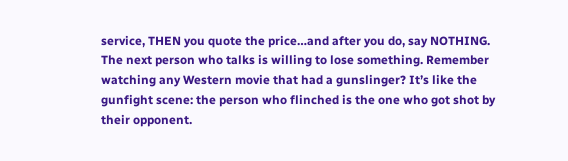service, THEN you quote the price…and after you do, say NOTHING. The next person who talks is willing to lose something. Remember watching any Western movie that had a gunslinger? It’s like the gunfight scene: the person who flinched is the one who got shot by their opponent.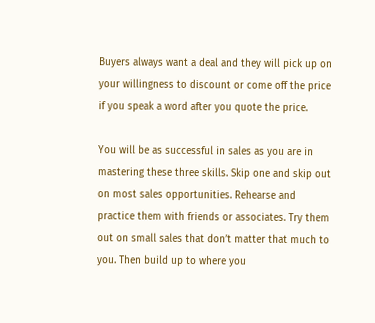Buyers always want a deal and they will pick up on your willingness to discount or come off the price if you speak a word after you quote the price.

You will be as successful in sales as you are in mastering these three skills. Skip one and skip out on most sales opportunities. Rehearse and practice them with friends or associates. Try them out on small sales that don’t matter that much to you. Then build up to where you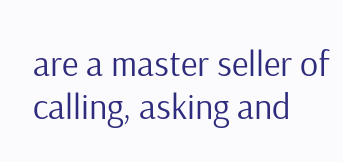are a master seller of calling, asking and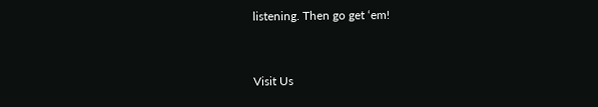listening. Then go get ‘em!



Visit Us